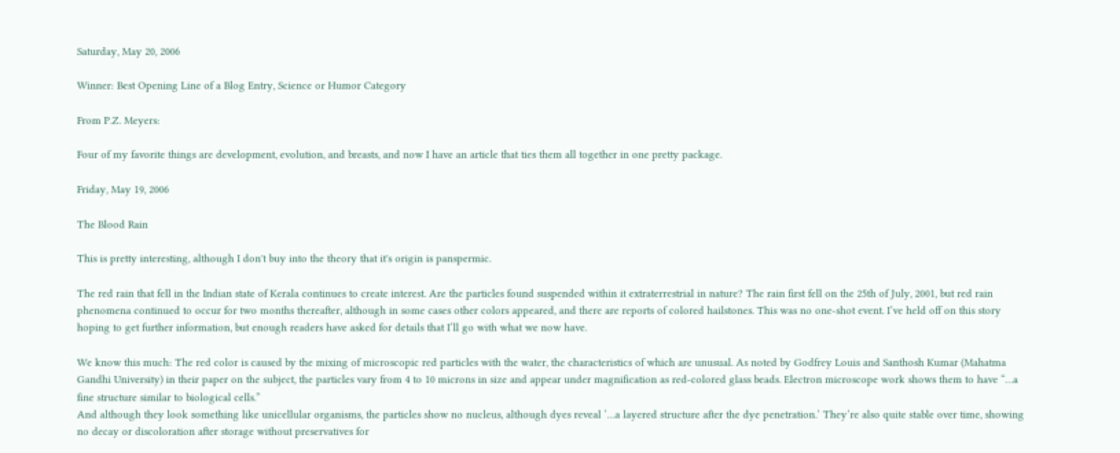Saturday, May 20, 2006

Winner: Best Opening Line of a Blog Entry, Science or Humor Category

From P.Z. Meyers:

Four of my favorite things are development, evolution, and breasts, and now I have an article that ties them all together in one pretty package.

Friday, May 19, 2006

The Blood Rain

This is pretty interesting, although I don't buy into the theory that it's origin is panspermic.

The red rain that fell in the Indian state of Kerala continues to create interest. Are the particles found suspended within it extraterrestrial in nature? The rain first fell on the 25th of July, 2001, but red rain phenomena continued to occur for two months thereafter, although in some cases other colors appeared, and there are reports of colored hailstones. This was no one-shot event. I’ve held off on this story hoping to get further information, but enough readers have asked for details that I’ll go with what we now have.

We know this much: The red color is caused by the mixing of microscopic red particles with the water, the characteristics of which are unusual. As noted by Godfrey Louis and Santhosh Kumar (Mahatma Gandhi University) in their paper on the subject, the particles vary from 4 to 10 microns in size and appear under magnification as red-colored glass beads. Electron microscope work shows them to have “…a fine structure similar to biological cells.”
And although they look something like unicellular organisms, the particles show no nucleus, although dyes reveal ‘…a layered structure after the dye penetration.’ They’re also quite stable over time, showing no decay or discoloration after storage without preservatives for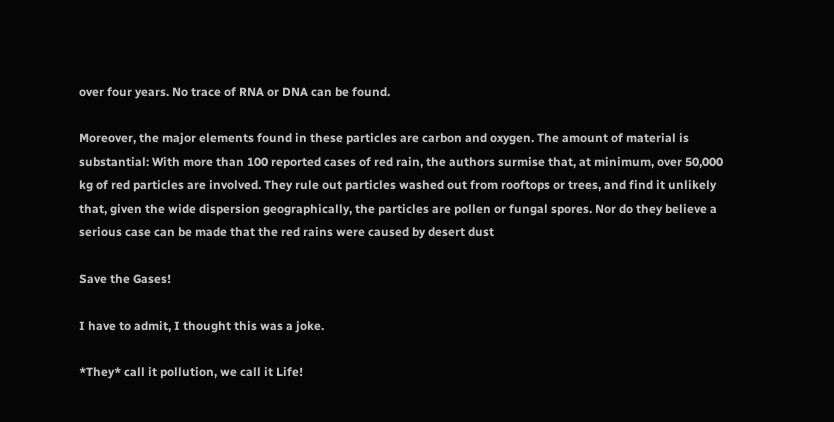over four years. No trace of RNA or DNA can be found.

Moreover, the major elements found in these particles are carbon and oxygen. The amount of material is substantial: With more than 100 reported cases of red rain, the authors surmise that, at minimum, over 50,000 kg of red particles are involved. They rule out particles washed out from rooftops or trees, and find it unlikely that, given the wide dispersion geographically, the particles are pollen or fungal spores. Nor do they believe a serious case can be made that the red rains were caused by desert dust

Save the Gases!

I have to admit, I thought this was a joke.

*They* call it pollution, we call it Life!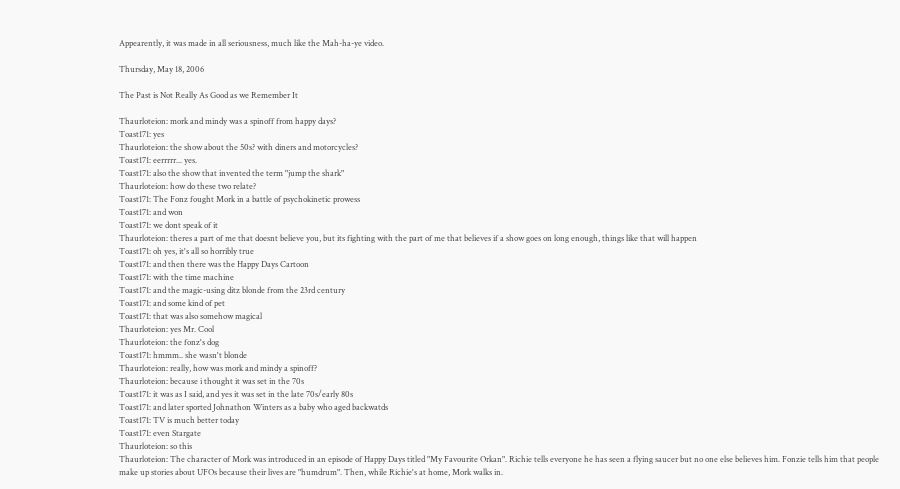Appearently, it was made in all seriousness, much like the Mah-ha-ye video.

Thursday, May 18, 2006

The Past is Not Really As Good as we Remember It

Thaurloteion: mork and mindy was a spinoff from happy days?
Toast171: yes
Thaurloteion: the show about the 50s? with diners and motorcycles?
Toast171: eerrrrr... yes.
Toast171: also the show that invented the term "jump the shark"
Thaurloteion: how do these two relate?
Toast171: The Fonz fought Mork in a battle of psychokinetic prowess
Toast171: and won
Toast171: we dont speak of it
Thaurloteion: theres a part of me that doesnt believe you, but its fighting with the part of me that believes if a show goes on long enough, things like that will happen
Toast171: oh yes, it's all so horribly true
Toast171: and then there was the Happy Days Cartoon
Toast171: with the time machine
Toast171: and the magic-using ditz blonde from the 23rd century
Toast171: and some kind of pet
Toast171: that was also somehow magical
Thaurloteion: yes Mr. Cool
Thaurloteion: the fonz's dog
Toast171: hmmm.. she wasn't blonde
Thaurloteion: really, how was mork and mindy a spinoff?
Thaurloteion: because i thought it was set in the 70s
Toast171: it was as I said, and yes it was set in the late 70s/early 80s
Toast171: and later sported Johnathon Winters as a baby who aged backwatds
Toast171: TV is much better today
Toast171: even Stargate
Thaurloteion: so this
Thaurloteion: The character of Mork was introduced in an episode of Happy Days titled "My Favourite Orkan". Richie tells everyone he has seen a flying saucer but no one else believes him. Fonzie tells him that people make up stories about UFOs because their lives are "humdrum". Then, while Richie's at home, Mork walks in.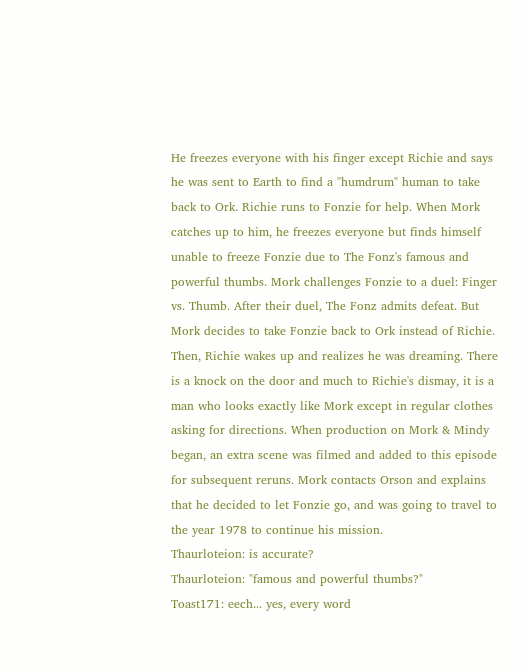He freezes everyone with his finger except Richie and says he was sent to Earth to find a "humdrum" human to take back to Ork. Richie runs to Fonzie for help. When Mork catches up to him, he freezes everyone but finds himself unable to freeze Fonzie due to The Fonz's famous and powerful thumbs. Mork challenges Fonzie to a duel: Finger vs. Thumb. After their duel, The Fonz admits defeat. But Mork decides to take Fonzie back to Ork instead of Richie. Then, Richie wakes up and realizes he was dreaming. There is a knock on the door and much to Richie's dismay, it is a man who looks exactly like Mork except in regular clothes asking for directions. When production on Mork & Mindy began, an extra scene was filmed and added to this episode for subsequent reruns. Mork contacts Orson and explains that he decided to let Fonzie go, and was going to travel to the year 1978 to continue his mission.
Thaurloteion: is accurate?
Thaurloteion: "famous and powerful thumbs?"
Toast171: eech... yes, every word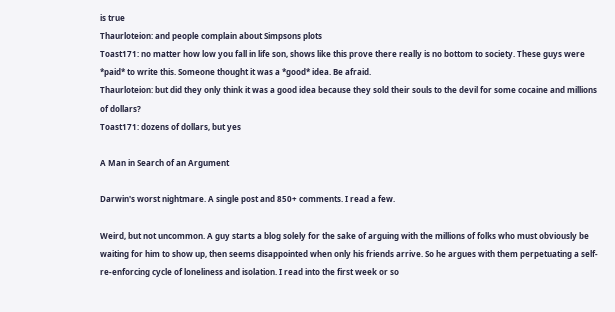is true
Thaurloteion: and people complain about Simpsons plots
Toast171: no matter how low you fall in life son, shows like this prove there really is no bottom to society. These guys were *paid* to write this. Someone thought it was a *good* idea. Be afraid.
Thaurloteion: but did they only think it was a good idea because they sold their souls to the devil for some cocaine and millions of dollars?
Toast171: dozens of dollars, but yes

A Man in Search of an Argument

Darwin's worst nightmare. A single post and 850+ comments. I read a few.

Weird, but not uncommon. A guy starts a blog solely for the sake of arguing with the millions of folks who must obviously be waiting for him to show up, then seems disappointed when only his friends arrive. So he argues with them perpetuating a self-re-enforcing cycle of loneliness and isolation. I read into the first week or so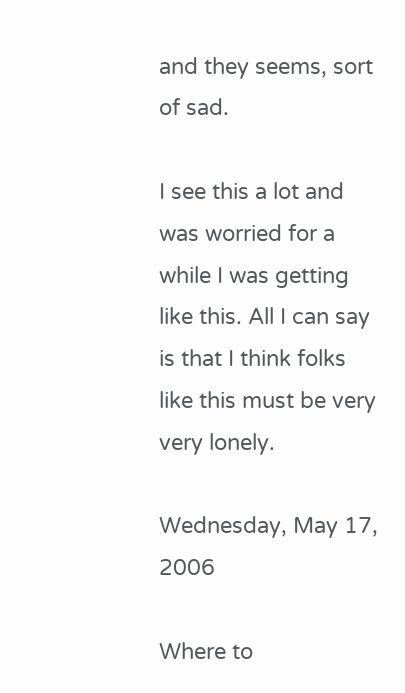and they seems, sort of sad.

I see this a lot and was worried for a while I was getting like this. All I can say is that I think folks like this must be very very lonely.

Wednesday, May 17, 2006

Where to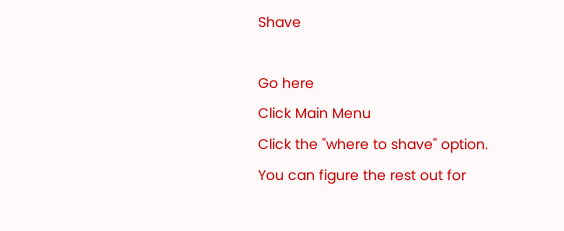Shave

Go here
Click Main Menu
Click the "where to shave" option.
You can figure the rest out for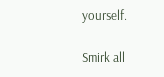yourself.

Smirk all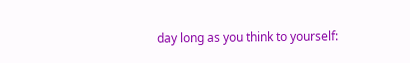day long as you think to yourself: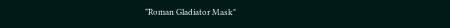"Roman Gladiator Mask"